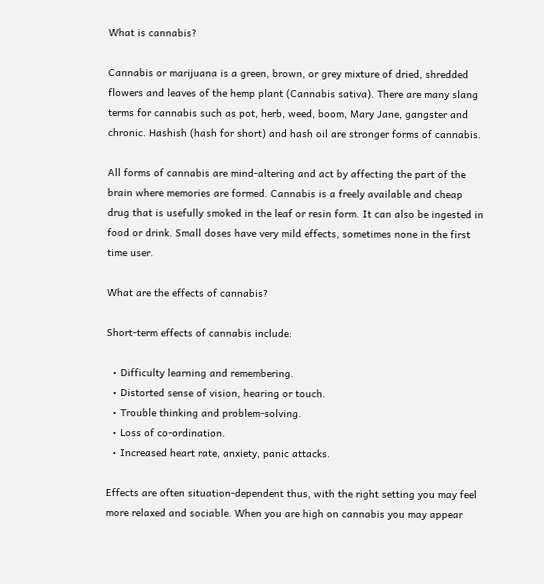What is cannabis?

Cannabis or marijuana is a green, brown, or grey mixture of dried, shredded flowers and leaves of the hemp plant (Cannabis sativa). There are many slang terms for cannabis such as pot, herb, weed, boom, Mary Jane, gangster and chronic. Hashish (hash for short) and hash oil are stronger forms of cannabis.

All forms of cannabis are mind-altering and act by affecting the part of the brain where memories are formed. Cannabis is a freely available and cheap drug that is usefully smoked in the leaf or resin form. It can also be ingested in food or drink. Small doses have very mild effects, sometimes none in the first time user.

What are the effects of cannabis?

Short-term effects of cannabis include:

  • Difficulty learning and remembering.
  • Distorted sense of vision, hearing or touch.
  • Trouble thinking and problem-solving.
  • Loss of co-ordination.
  • Increased heart rate, anxiety, panic attacks.

Effects are often situation-dependent thus, with the right setting you may feel more relaxed and sociable. When you are high on cannabis you may appear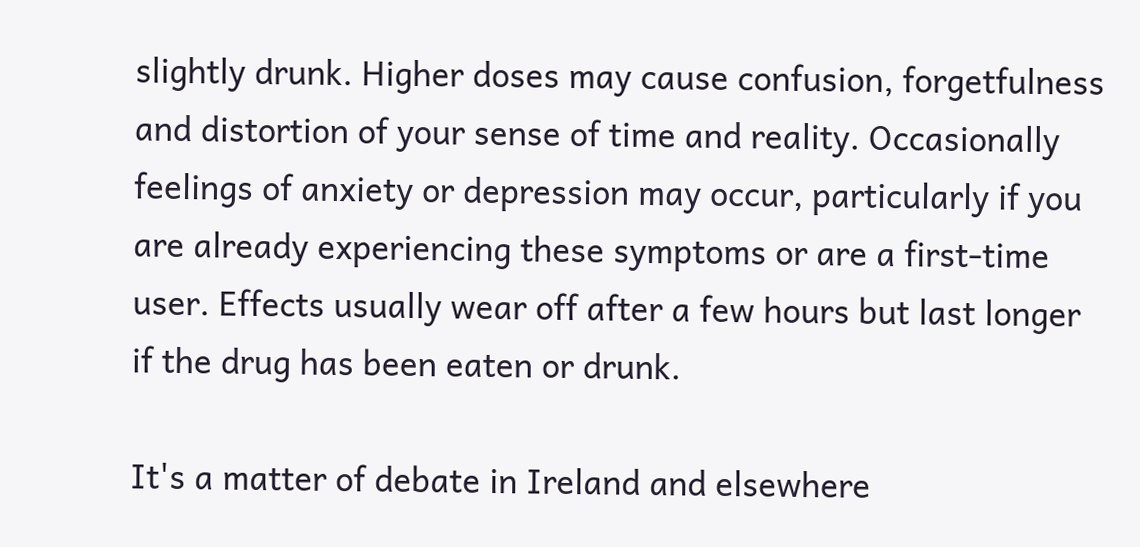slightly drunk. Higher doses may cause confusion, forgetfulness and distortion of your sense of time and reality. Occasionally feelings of anxiety or depression may occur, particularly if you are already experiencing these symptoms or are a first-time user. Effects usually wear off after a few hours but last longer if the drug has been eaten or drunk.

It's a matter of debate in Ireland and elsewhere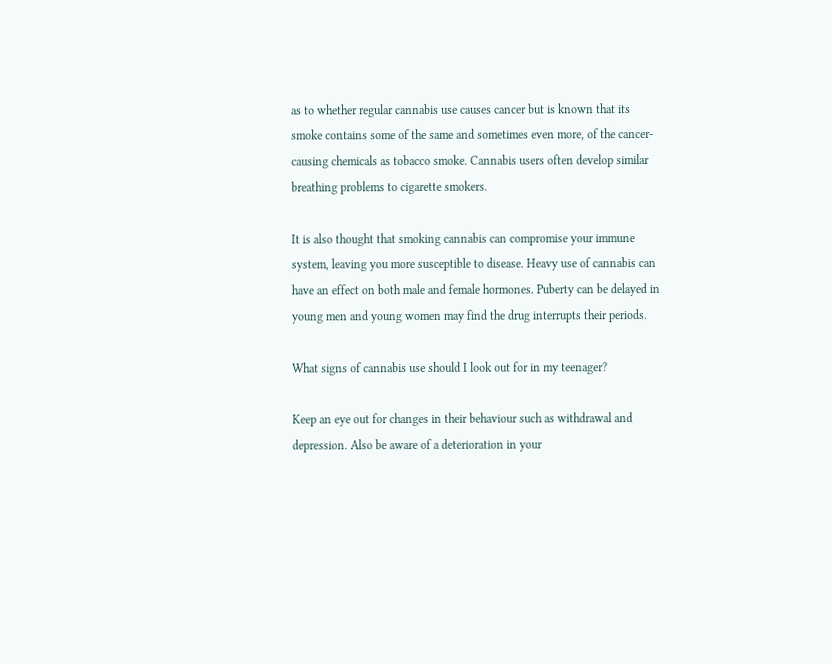as to whether regular cannabis use causes cancer but is known that its smoke contains some of the same and sometimes even more, of the cancer-causing chemicals as tobacco smoke. Cannabis users often develop similar breathing problems to cigarette smokers.

It is also thought that smoking cannabis can compromise your immune system, leaving you more susceptible to disease. Heavy use of cannabis can have an effect on both male and female hormones. Puberty can be delayed in young men and young women may find the drug interrupts their periods.

What signs of cannabis use should I look out for in my teenager?

Keep an eye out for changes in their behaviour such as withdrawal and depression. Also be aware of a deterioration in your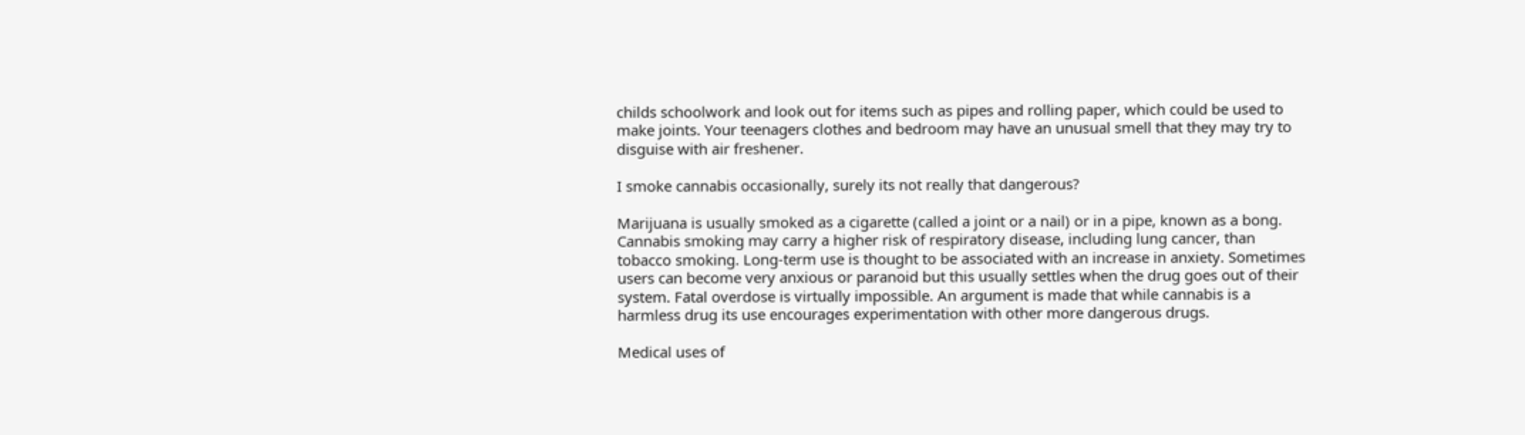childs schoolwork and look out for items such as pipes and rolling paper, which could be used to make joints. Your teenagers clothes and bedroom may have an unusual smell that they may try to disguise with air freshener.

I smoke cannabis occasionally, surely its not really that dangerous?

Marijuana is usually smoked as a cigarette (called a joint or a nail) or in a pipe, known as a bong. Cannabis smoking may carry a higher risk of respiratory disease, including lung cancer, than tobacco smoking. Long-term use is thought to be associated with an increase in anxiety. Sometimes users can become very anxious or paranoid but this usually settles when the drug goes out of their system. Fatal overdose is virtually impossible. An argument is made that while cannabis is a harmless drug its use encourages experimentation with other more dangerous drugs.

Medical uses of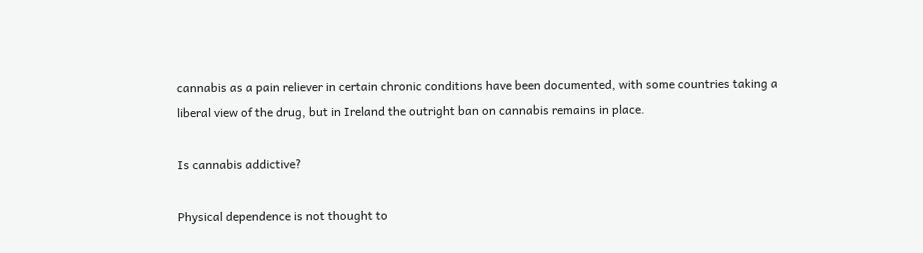cannabis as a pain reliever in certain chronic conditions have been documented, with some countries taking a liberal view of the drug, but in Ireland the outright ban on cannabis remains in place.

Is cannabis addictive?

Physical dependence is not thought to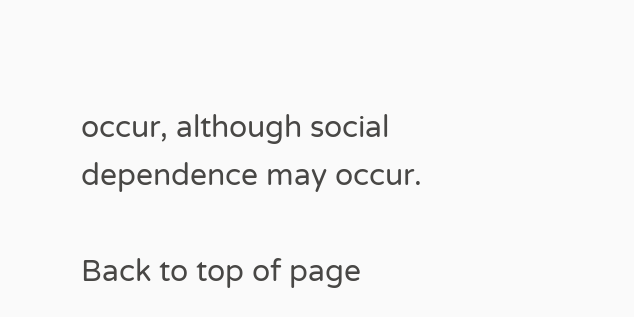occur, although social dependence may occur.

Back to top of page